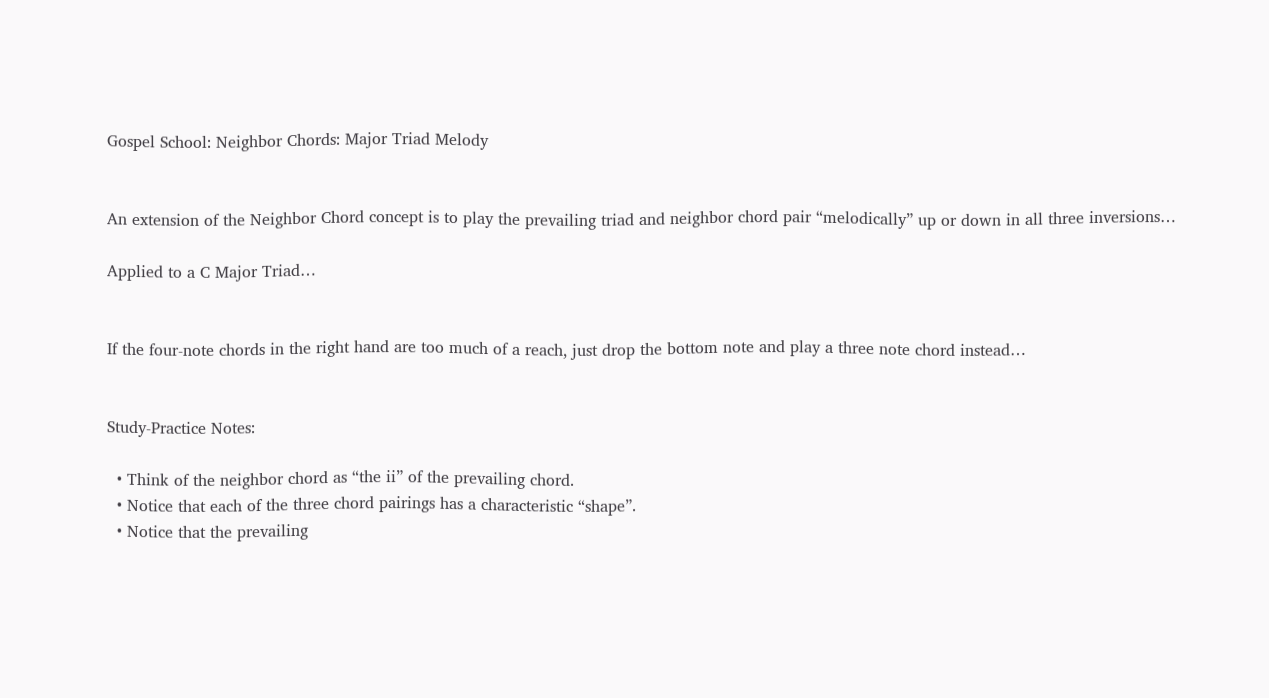Gospel School: Neighbor Chords: Major Triad Melody


An extension of the Neighbor Chord concept is to play the prevailing triad and neighbor chord pair “melodically” up or down in all three inversions…

Applied to a C Major Triad…


If the four-note chords in the right hand are too much of a reach, just drop the bottom note and play a three note chord instead…


Study-Practice Notes:

  • Think of the neighbor chord as “the ii” of the prevailing chord.
  • Notice that each of the three chord pairings has a characteristic “shape”.
  • Notice that the prevailing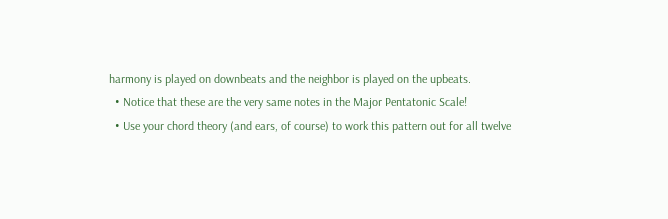harmony is played on downbeats and the neighbor is played on the upbeats.
  • Notice that these are the very same notes in the Major Pentatonic Scale!
  • Use your chord theory (and ears, of course) to work this pattern out for all twelve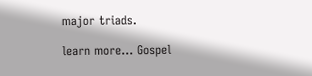major triads.

learn more… Gospel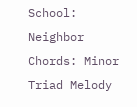School: Neighbor Chords: Minor Triad Melody